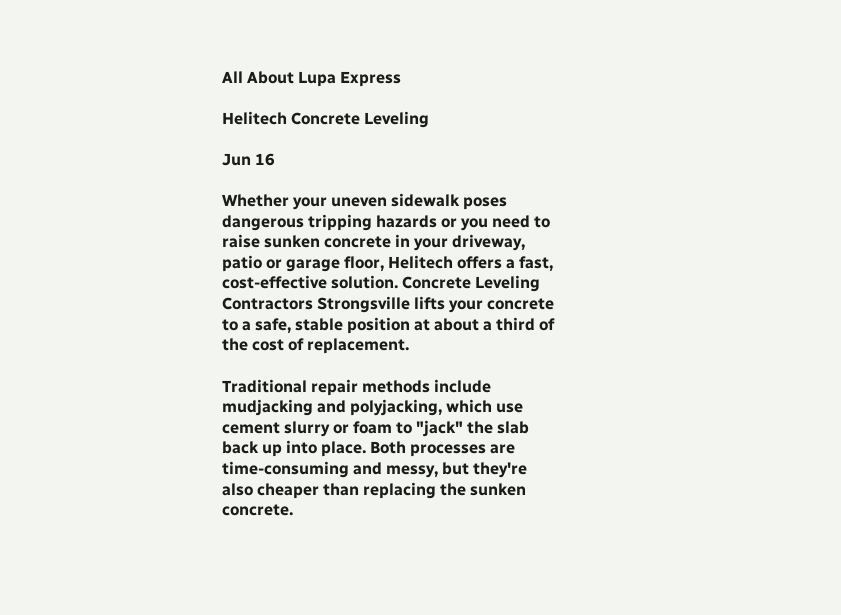All About Lupa Express

Helitech Concrete Leveling

Jun 16

Whether your uneven sidewalk poses dangerous tripping hazards or you need to raise sunken concrete in your driveway, patio or garage floor, Helitech offers a fast, cost-effective solution. Concrete Leveling Contractors Strongsville lifts your concrete to a safe, stable position at about a third of the cost of replacement.

Traditional repair methods include mudjacking and polyjacking, which use cement slurry or foam to "jack" the slab back up into place. Both processes are time-consuming and messy, but they're also cheaper than replacing the sunken concrete.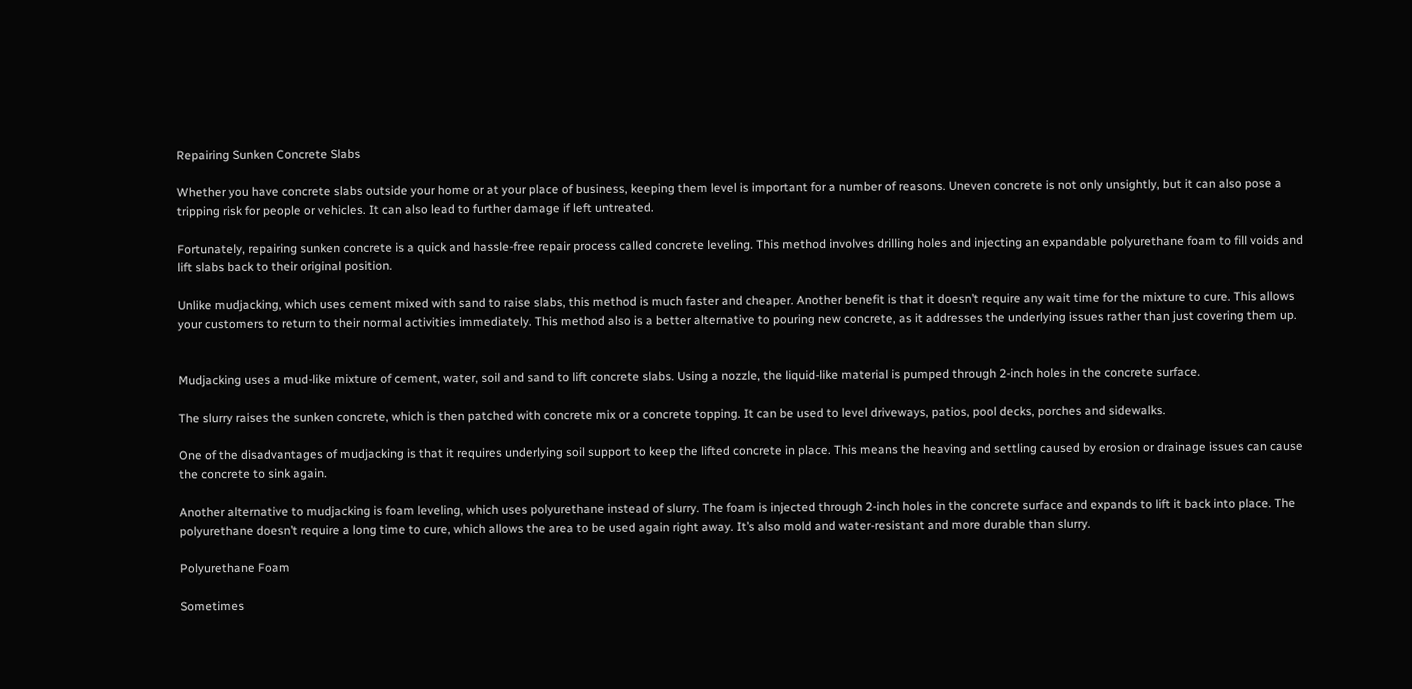Repairing Sunken Concrete Slabs

Whether you have concrete slabs outside your home or at your place of business, keeping them level is important for a number of reasons. Uneven concrete is not only unsightly, but it can also pose a tripping risk for people or vehicles. It can also lead to further damage if left untreated.

Fortunately, repairing sunken concrete is a quick and hassle-free repair process called concrete leveling. This method involves drilling holes and injecting an expandable polyurethane foam to fill voids and lift slabs back to their original position.

Unlike mudjacking, which uses cement mixed with sand to raise slabs, this method is much faster and cheaper. Another benefit is that it doesn’t require any wait time for the mixture to cure. This allows your customers to return to their normal activities immediately. This method also is a better alternative to pouring new concrete, as it addresses the underlying issues rather than just covering them up.


Mudjacking uses a mud-like mixture of cement, water, soil and sand to lift concrete slabs. Using a nozzle, the liquid-like material is pumped through 2-inch holes in the concrete surface.

The slurry raises the sunken concrete, which is then patched with concrete mix or a concrete topping. It can be used to level driveways, patios, pool decks, porches and sidewalks.

One of the disadvantages of mudjacking is that it requires underlying soil support to keep the lifted concrete in place. This means the heaving and settling caused by erosion or drainage issues can cause the concrete to sink again.

Another alternative to mudjacking is foam leveling, which uses polyurethane instead of slurry. The foam is injected through 2-inch holes in the concrete surface and expands to lift it back into place. The polyurethane doesn’t require a long time to cure, which allows the area to be used again right away. It’s also mold and water-resistant and more durable than slurry.

Polyurethane Foam

Sometimes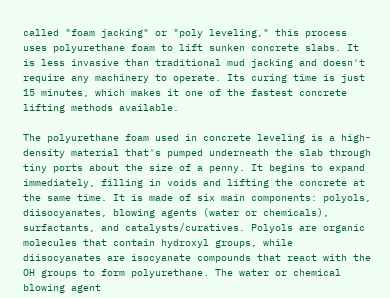called "foam jacking" or "poly leveling," this process uses polyurethane foam to lift sunken concrete slabs. It is less invasive than traditional mud jacking and doesn't require any machinery to operate. Its curing time is just 15 minutes, which makes it one of the fastest concrete lifting methods available.

The polyurethane foam used in concrete leveling is a high-density material that's pumped underneath the slab through tiny ports about the size of a penny. It begins to expand immediately, filling in voids and lifting the concrete at the same time. It is made of six main components: polyols, diisocyanates, blowing agents (water or chemicals), surfactants, and catalysts/curatives. Polyols are organic molecules that contain hydroxyl groups, while diisocyanates are isocyanate compounds that react with the OH groups to form polyurethane. The water or chemical blowing agent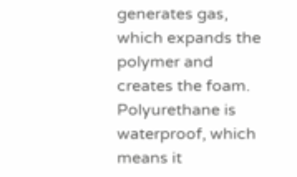generates gas, which expands the polymer and creates the foam. Polyurethane is waterproof, which means it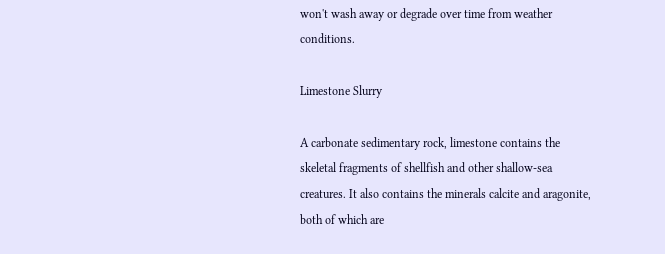won't wash away or degrade over time from weather conditions.

Limestone Slurry

A carbonate sedimentary rock, limestone contains the skeletal fragments of shellfish and other shallow-sea creatures. It also contains the minerals calcite and aragonite, both of which are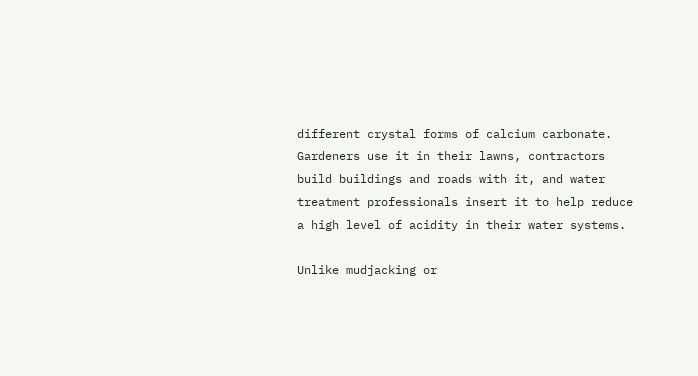different crystal forms of calcium carbonate. Gardeners use it in their lawns, contractors build buildings and roads with it, and water treatment professionals insert it to help reduce a high level of acidity in their water systems.

Unlike mudjacking or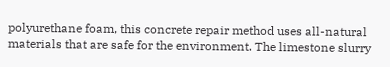polyurethane foam, this concrete repair method uses all-natural materials that are safe for the environment. The limestone slurry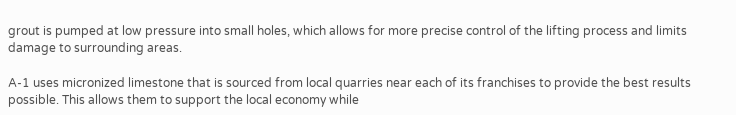grout is pumped at low pressure into small holes, which allows for more precise control of the lifting process and limits damage to surrounding areas.

A-1 uses micronized limestone that is sourced from local quarries near each of its franchises to provide the best results possible. This allows them to support the local economy while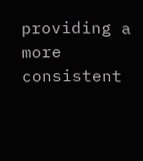providing a more consistent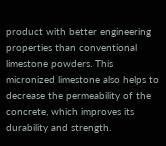product with better engineering properties than conventional limestone powders. This micronized limestone also helps to decrease the permeability of the concrete, which improves its durability and strength.